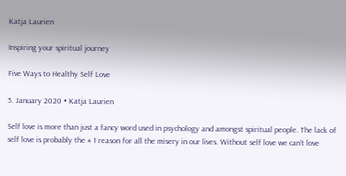Katja Laurien

Inspiring your spiritual journey

Five Ways to Healthy Self Love

5. January 2020 • Katja Laurien

Self love is more than just a fancy word used in psychology and amongst spiritual people. The lack of self love is probably the # 1 reason for all the misery in our lives. Without self love we can’t love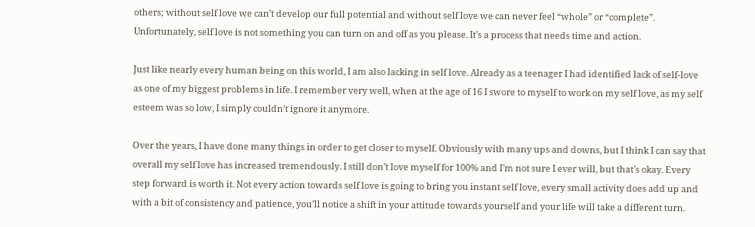others; without self love we can’t develop our full potential and without self love we can never feel “whole” or “complete”. Unfortunately, self love is not something you can turn on and off as you please. It’s a process that needs time and action.

Just like nearly every human being on this world, I am also lacking in self love. Already as a teenager I had identified lack of self-love as one of my biggest problems in life. I remember very well, when at the age of 16 I swore to myself to work on my self love, as my self esteem was so low, I simply couldn’t ignore it anymore.

Over the years, I have done many things in order to get closer to myself. Obviously with many ups and downs, but I think I can say that overall my self love has increased tremendously. I still don’t love myself for 100% and I’m not sure I ever will, but that’s okay. Every step forward is worth it. Not every action towards self love is going to bring you instant self love, every small activity does add up and with a bit of consistency and patience, you’ll notice a shift in your attitude towards yourself and your life will take a different turn.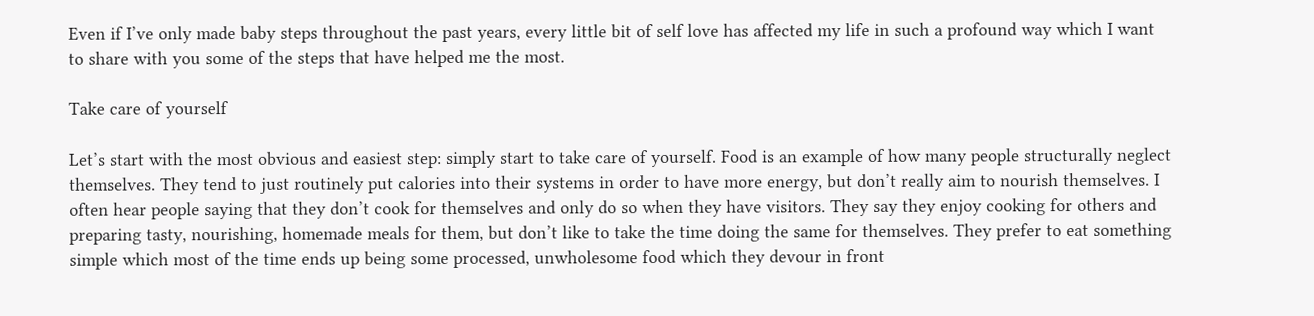Even if I’ve only made baby steps throughout the past years, every little bit of self love has affected my life in such a profound way which I want to share with you some of the steps that have helped me the most.

Take care of yourself

Let’s start with the most obvious and easiest step: simply start to take care of yourself. Food is an example of how many people structurally neglect themselves. They tend to just routinely put calories into their systems in order to have more energy, but don’t really aim to nourish themselves. I often hear people saying that they don’t cook for themselves and only do so when they have visitors. They say they enjoy cooking for others and preparing tasty, nourishing, homemade meals for them, but don’t like to take the time doing the same for themselves. They prefer to eat something simple which most of the time ends up being some processed, unwholesome food which they devour in front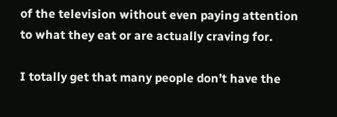of the television without even paying attention to what they eat or are actually craving for.

I totally get that many people don’t have the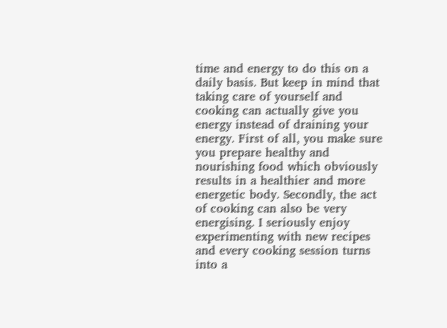time and energy to do this on a daily basis. But keep in mind that taking care of yourself and cooking can actually give you energy instead of draining your energy. First of all, you make sure you prepare healthy and nourishing food which obviously results in a healthier and more energetic body. Secondly, the act of cooking can also be very energising. I seriously enjoy experimenting with new recipes and every cooking session turns into a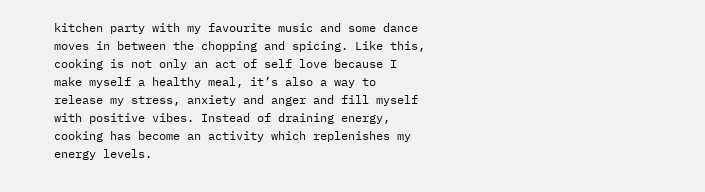kitchen party with my favourite music and some dance moves in between the chopping and spicing. Like this, cooking is not only an act of self love because I make myself a healthy meal, it’s also a way to release my stress, anxiety and anger and fill myself with positive vibes. Instead of draining energy, cooking has become an activity which replenishes my energy levels.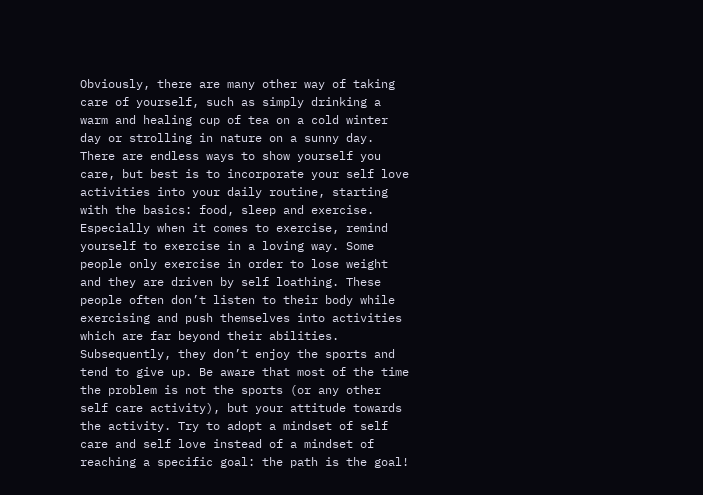Obviously, there are many other way of taking care of yourself, such as simply drinking a warm and healing cup of tea on a cold winter day or strolling in nature on a sunny day. There are endless ways to show yourself you care, but best is to incorporate your self love activities into your daily routine, starting with the basics: food, sleep and exercise. Especially when it comes to exercise, remind yourself to exercise in a loving way. Some people only exercise in order to lose weight and they are driven by self loathing. These people often don’t listen to their body while exercising and push themselves into activities which are far beyond their abilities. Subsequently, they don’t enjoy the sports and tend to give up. Be aware that most of the time the problem is not the sports (or any other self care activity), but your attitude towards the activity. Try to adopt a mindset of self care and self love instead of a mindset of reaching a specific goal: the path is the goal!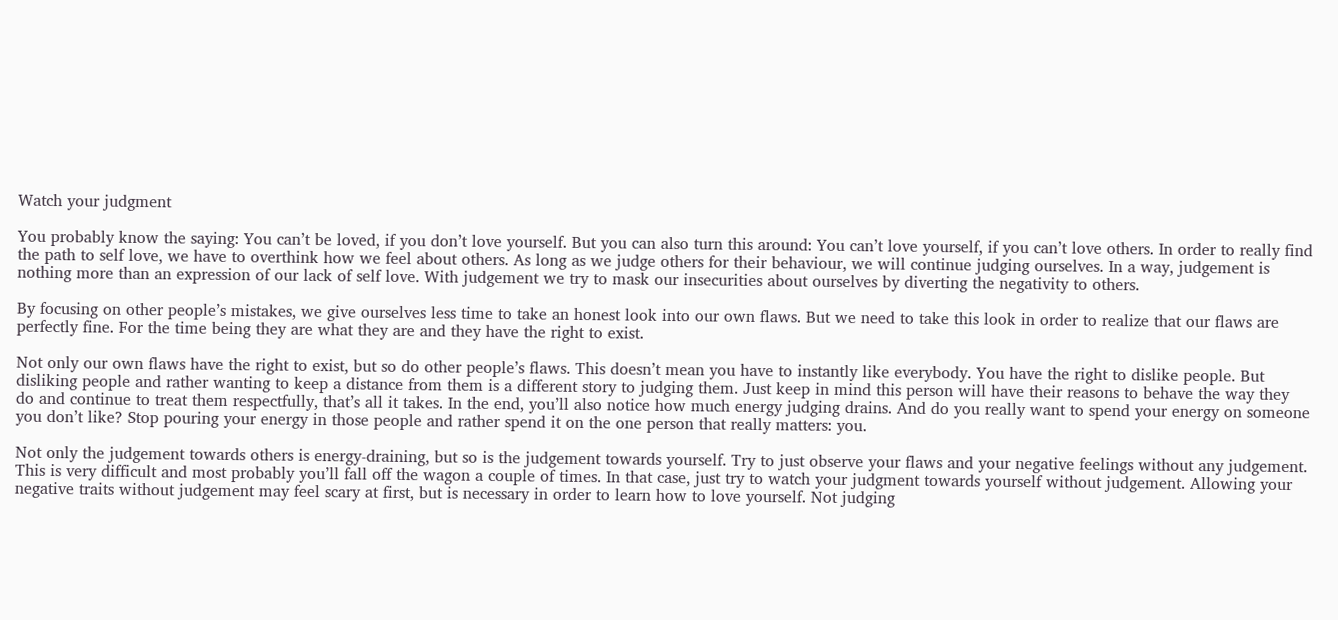Watch your judgment

You probably know the saying: You can’t be loved, if you don’t love yourself. But you can also turn this around: You can’t love yourself, if you can’t love others. In order to really find the path to self love, we have to overthink how we feel about others. As long as we judge others for their behaviour, we will continue judging ourselves. In a way, judgement is nothing more than an expression of our lack of self love. With judgement we try to mask our insecurities about ourselves by diverting the negativity to others.

By focusing on other people’s mistakes, we give ourselves less time to take an honest look into our own flaws. But we need to take this look in order to realize that our flaws are perfectly fine. For the time being they are what they are and they have the right to exist.

Not only our own flaws have the right to exist, but so do other people’s flaws. This doesn’t mean you have to instantly like everybody. You have the right to dislike people. But disliking people and rather wanting to keep a distance from them is a different story to judging them. Just keep in mind this person will have their reasons to behave the way they do and continue to treat them respectfully, that’s all it takes. In the end, you’ll also notice how much energy judging drains. And do you really want to spend your energy on someone you don’t like? Stop pouring your energy in those people and rather spend it on the one person that really matters: you.

Not only the judgement towards others is energy-draining, but so is the judgement towards yourself. Try to just observe your flaws and your negative feelings without any judgement. This is very difficult and most probably you’ll fall off the wagon a couple of times. In that case, just try to watch your judgment towards yourself without judgement. Allowing your negative traits without judgement may feel scary at first, but is necessary in order to learn how to love yourself. Not judging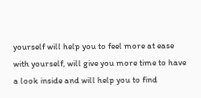yourself will help you to feel more at ease with yourself, will give you more time to have a look inside and will help you to find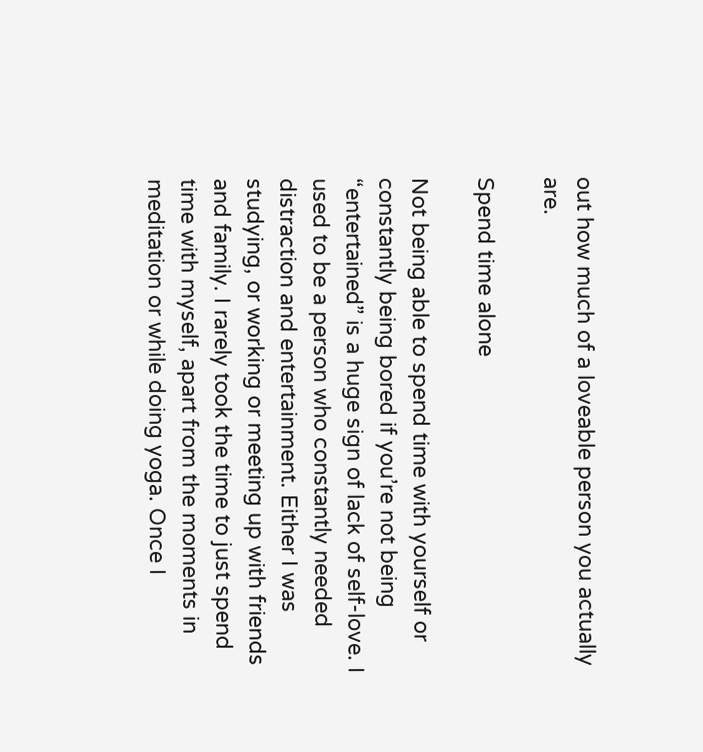out how much of a loveable person you actually are.

Spend time alone

Not being able to spend time with yourself or constantly being bored if you’re not being “entertained” is a huge sign of lack of self-love. I used to be a person who constantly needed distraction and entertainment. Either I was studying, or working or meeting up with friends and family. I rarely took the time to just spend time with myself, apart from the moments in meditation or while doing yoga. Once I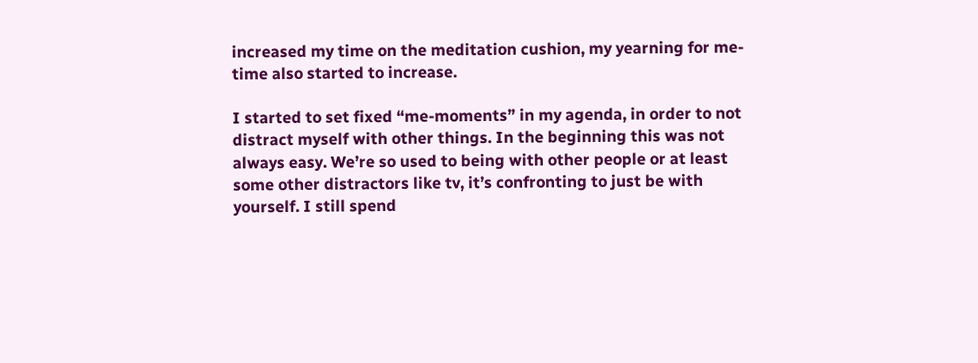increased my time on the meditation cushion, my yearning for me-time also started to increase.

I started to set fixed “me-moments” in my agenda, in order to not distract myself with other things. In the beginning this was not always easy. We’re so used to being with other people or at least some other distractors like tv, it’s confronting to just be with yourself. I still spend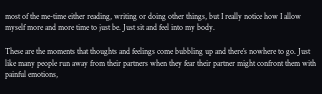most of the me-time either reading, writing or doing other things, but I really notice how I allow myself more and more time to just be. Just sit and feel into my body.

These are the moments that thoughts and feelings come bubbling up and there’s nowhere to go. Just like many people run away from their partners when they fear their partner might confront them with painful emotions,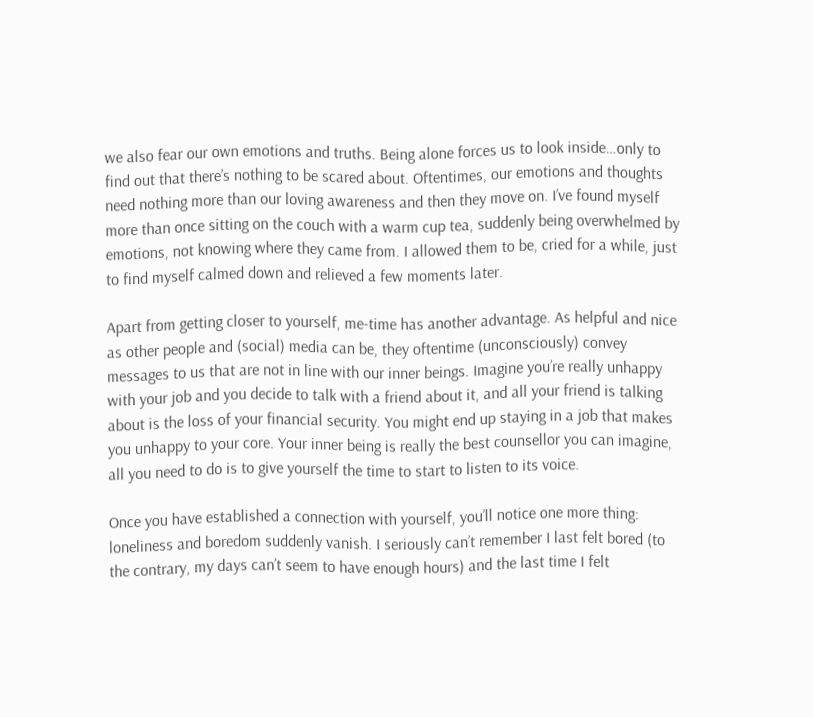we also fear our own emotions and truths. Being alone forces us to look inside…only to find out that there’s nothing to be scared about. Oftentimes, our emotions and thoughts need nothing more than our loving awareness and then they move on. I’ve found myself more than once sitting on the couch with a warm cup tea, suddenly being overwhelmed by emotions, not knowing where they came from. I allowed them to be, cried for a while, just to find myself calmed down and relieved a few moments later.

Apart from getting closer to yourself, me-time has another advantage. As helpful and nice as other people and (social) media can be, they oftentime (unconsciously) convey messages to us that are not in line with our inner beings. Imagine you’re really unhappy with your job and you decide to talk with a friend about it, and all your friend is talking about is the loss of your financial security. You might end up staying in a job that makes you unhappy to your core. Your inner being is really the best counsellor you can imagine, all you need to do is to give yourself the time to start to listen to its voice.

Once you have established a connection with yourself, you’ll notice one more thing: loneliness and boredom suddenly vanish. I seriously can’t remember I last felt bored (to the contrary, my days can’t seem to have enough hours) and the last time I felt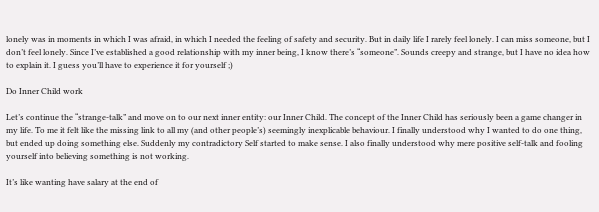lonely was in moments in which I was afraid, in which I needed the feeling of safety and security. But in daily life I rarely feel lonely. I can miss someone, but I don’t feel lonely. Since I’ve established a good relationship with my inner being, I know there’s “someone”. Sounds creepy and strange, but I have no idea how to explain it. I guess you’ll have to experience it for yourself ;)

Do Inner Child work

Let’s continue the “strange-talk” and move on to our next inner entity: our Inner Child. The concept of the Inner Child has seriously been a game changer in my life. To me it felt like the missing link to all my (and other people’s) seemingly inexplicable behaviour. I finally understood why I wanted to do one thing, but ended up doing something else. Suddenly my contradictory Self started to make sense. I also finally understood why mere positive self-talk and fooling yourself into believing something is not working.

It’s like wanting have salary at the end of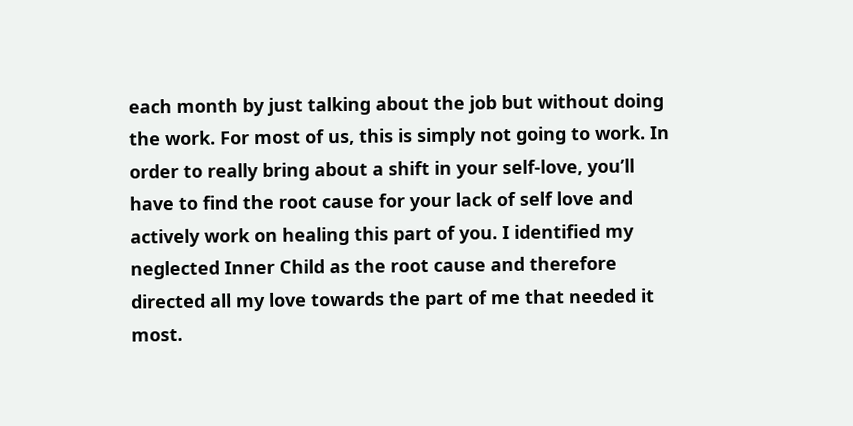each month by just talking about the job but without doing the work. For most of us, this is simply not going to work. In order to really bring about a shift in your self-love, you’ll have to find the root cause for your lack of self love and actively work on healing this part of you. I identified my neglected Inner Child as the root cause and therefore directed all my love towards the part of me that needed it most.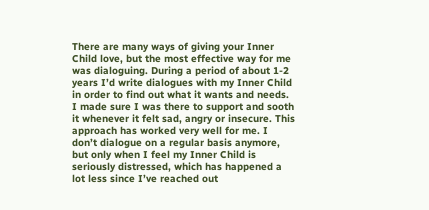There are many ways of giving your Inner Child love, but the most effective way for me was dialoguing. During a period of about 1-2 years I’d write dialogues with my Inner Child in order to find out what it wants and needs. I made sure I was there to support and sooth it whenever it felt sad, angry or insecure. This approach has worked very well for me. I don’t dialogue on a regular basis anymore, but only when I feel my Inner Child is seriously distressed, which has happened a lot less since I’ve reached out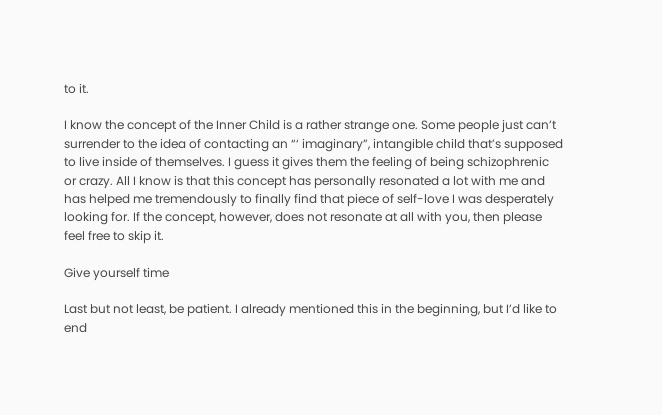to it.

I know the concept of the Inner Child is a rather strange one. Some people just can’t surrender to the idea of contacting an “‘ imaginary”, intangible child that’s supposed to live inside of themselves. I guess it gives them the feeling of being schizophrenic or crazy. All I know is that this concept has personally resonated a lot with me and has helped me tremendously to finally find that piece of self-love I was desperately looking for. If the concept, however, does not resonate at all with you, then please feel free to skip it.

Give yourself time

Last but not least, be patient. I already mentioned this in the beginning, but I’d like to end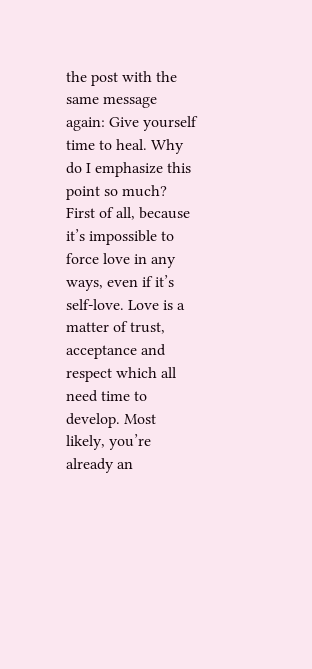the post with the same message again: Give yourself time to heal. Why do I emphasize this point so much? First of all, because it’s impossible to force love in any ways, even if it’s self-love. Love is a matter of trust, acceptance and respect which all need time to develop. Most likely, you’re already an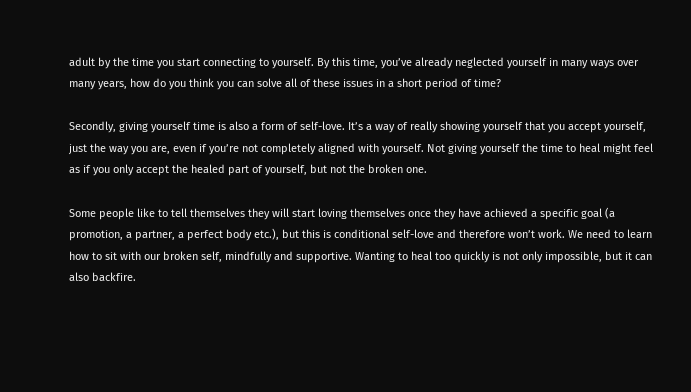adult by the time you start connecting to yourself. By this time, you’ve already neglected yourself in many ways over many years, how do you think you can solve all of these issues in a short period of time?

Secondly, giving yourself time is also a form of self-love. It’s a way of really showing yourself that you accept yourself, just the way you are, even if you’re not completely aligned with yourself. Not giving yourself the time to heal might feel as if you only accept the healed part of yourself, but not the broken one.

Some people like to tell themselves they will start loving themselves once they have achieved a specific goal (a promotion, a partner, a perfect body etc.), but this is conditional self-love and therefore won’t work. We need to learn how to sit with our broken self, mindfully and supportive. Wanting to heal too quickly is not only impossible, but it can also backfire.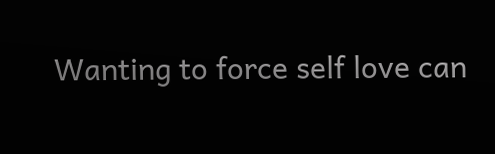Wanting to force self love can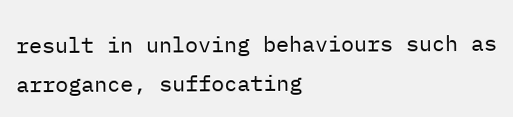result in unloving behaviours such as arrogance, suffocating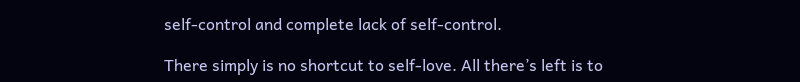self-control and complete lack of self-control.

There simply is no shortcut to self-love. All there’s left is to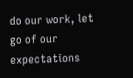do our work, let go of our expectations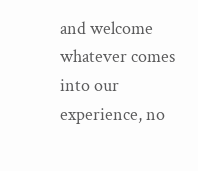and welcome whatever comes into our experience, no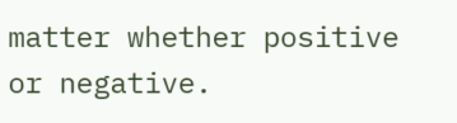matter whether positive or negative.